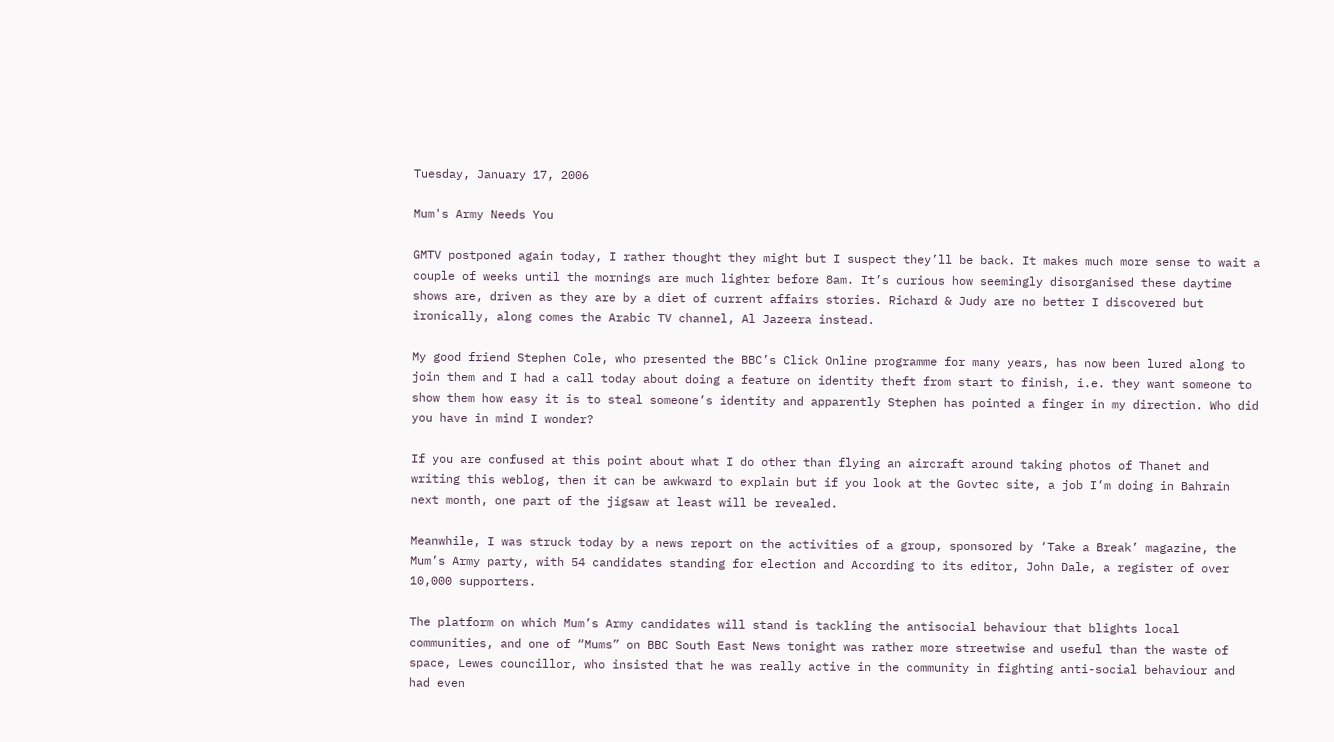Tuesday, January 17, 2006

Mum's Army Needs You

GMTV postponed again today, I rather thought they might but I suspect they’ll be back. It makes much more sense to wait a couple of weeks until the mornings are much lighter before 8am. It’s curious how seemingly disorganised these daytime shows are, driven as they are by a diet of current affairs stories. Richard & Judy are no better I discovered but ironically, along comes the Arabic TV channel, Al Jazeera instead.

My good friend Stephen Cole, who presented the BBC’s Click Online programme for many years, has now been lured along to join them and I had a call today about doing a feature on identity theft from start to finish, i.e. they want someone to show them how easy it is to steal someone’s identity and apparently Stephen has pointed a finger in my direction. Who did you have in mind I wonder?

If you are confused at this point about what I do other than flying an aircraft around taking photos of Thanet and writing this weblog, then it can be awkward to explain but if you look at the Govtec site, a job I’m doing in Bahrain next month, one part of the jigsaw at least will be revealed.

Meanwhile, I was struck today by a news report on the activities of a group, sponsored by ‘Take a Break’ magazine, the Mum’s Army party, with 54 candidates standing for election and According to its editor, John Dale, a register of over 10,000 supporters.

The platform on which Mum’s Army candidates will stand is tackling the antisocial behaviour that blights local communities, and one of “Mums” on BBC South East News tonight was rather more streetwise and useful than the waste of space, Lewes councillor, who insisted that he was really active in the community in fighting anti-social behaviour and had even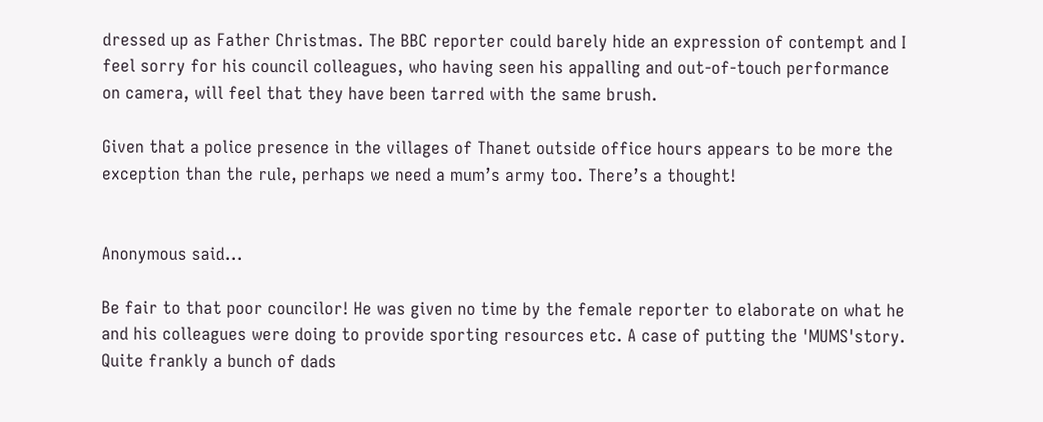dressed up as Father Christmas. The BBC reporter could barely hide an expression of contempt and I feel sorry for his council colleagues, who having seen his appalling and out-of-touch performance on camera, will feel that they have been tarred with the same brush.

Given that a police presence in the villages of Thanet outside office hours appears to be more the exception than the rule, perhaps we need a mum’s army too. There’s a thought!


Anonymous said...

Be fair to that poor councilor! He was given no time by the female reporter to elaborate on what he and his colleagues were doing to provide sporting resources etc. A case of putting the 'MUMS'story. Quite frankly a bunch of dads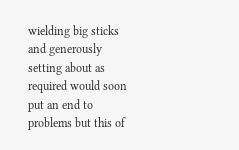wielding big sticks and generously setting about as required would soon put an end to problems but this of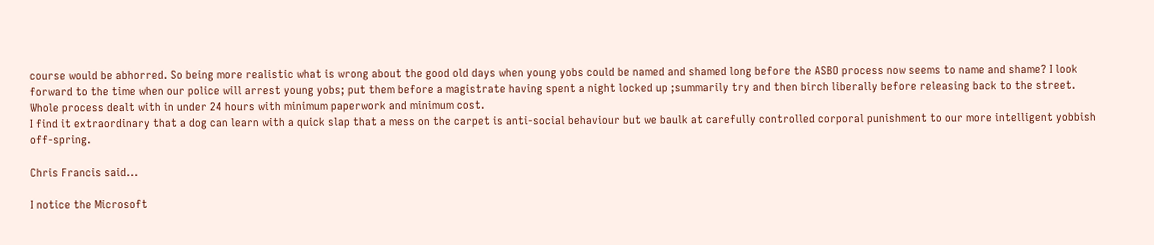course would be abhorred. So being more realistic what is wrong about the good old days when young yobs could be named and shamed long before the ASBO process now seems to name and shame? I look forward to the time when our police will arrest young yobs; put them before a magistrate having spent a night locked up ;summarily try and then birch liberally before releasing back to the street. Whole process dealt with in under 24 hours with minimum paperwork and minimum cost.
I find it extraordinary that a dog can learn with a quick slap that a mess on the carpet is anti-social behaviour but we baulk at carefully controlled corporal punishment to our more intelligent yobbish off-spring.

Chris Francis said...

I notice the Microsoft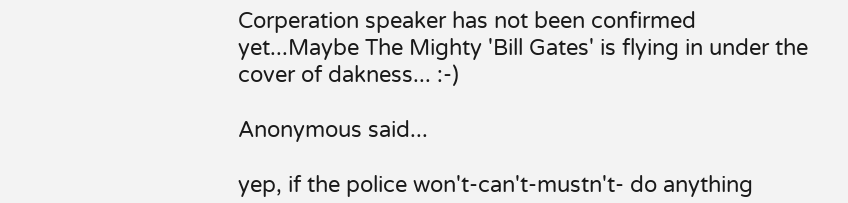Corperation speaker has not been confirmed yet...Maybe The Mighty 'Bill Gates' is flying in under the cover of dakness... :-)

Anonymous said...

yep, if the police won't-can't-mustn't- do anything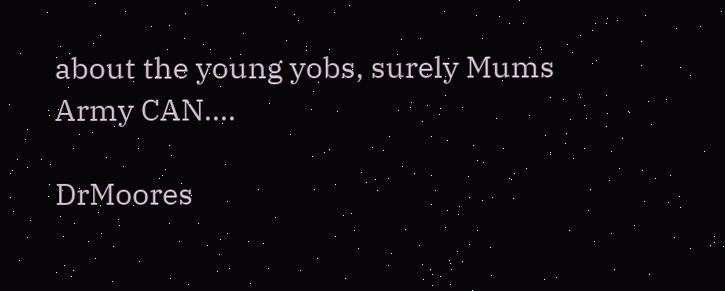about the young yobs, surely Mums Army CAN....

DrMoores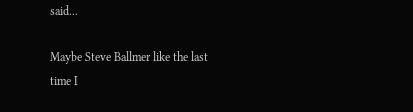said...

Maybe Steve Ballmer like the last time I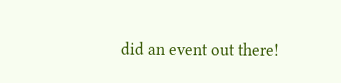did an event out there!